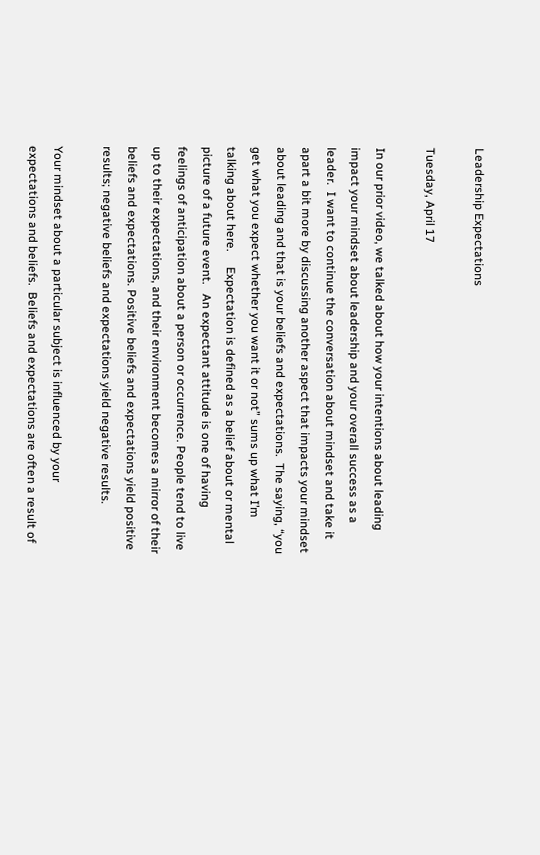Leadership Expectations

Tuesday, April 17

In our prior video, we talked about how your intentions about leading impact your mindset about leadership and your overall success as a leader.  I want to continue the conversation about mindset and take it apart a bit more by discussing another aspect that impacts your mindset about leading and that is your beliefs and expectations.  The saying, “you get what you expect whether you want it or not” sums up what I’m talking about here.     Expectation is defined as a belief about or mental picture of a future event.   An expectant attitude is one of having feelings of anticipation about a person or occurrence. People tend to live up to their expectations, and their environment becomes a mirror of their beliefs and expectations. Positive beliefs and expectations yield positive results; negative beliefs and expectations yield negative results.

Your mindset about a particular subject is influenced by your expectations and beliefs.  Beliefs and expectations are often a result of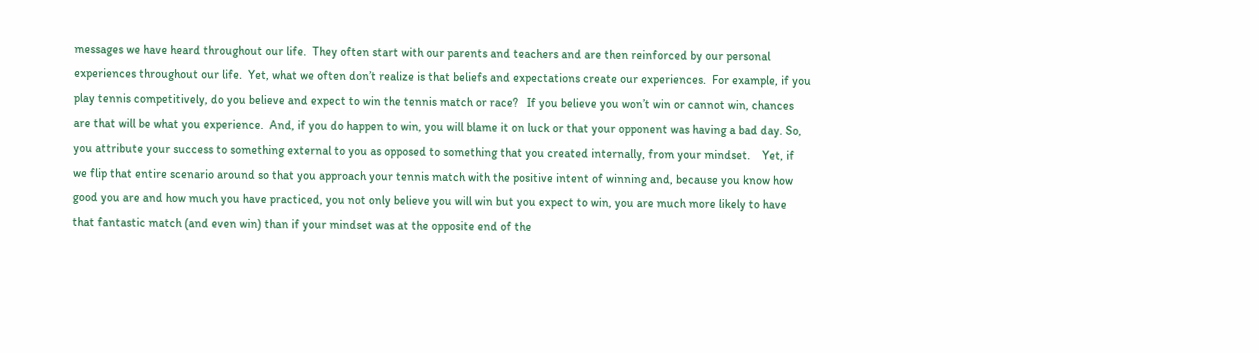messages we have heard throughout our life.  They often start with our parents and teachers and are then reinforced by our personal experiences throughout our life.  Yet, what we often don’t realize is that beliefs and expectations create our experiences.  For example, if you play tennis competitively, do you believe and expect to win the tennis match or race?   If you believe you won’t win or cannot win, chances are that will be what you experience.  And, if you do happen to win, you will blame it on luck or that your opponent was having a bad day. So, you attribute your success to something external to you as opposed to something that you created internally, from your mindset.    Yet, if we flip that entire scenario around so that you approach your tennis match with the positive intent of winning and, because you know how good you are and how much you have practiced, you not only believe you will win but you expect to win, you are much more likely to have that fantastic match (and even win) than if your mindset was at the opposite end of the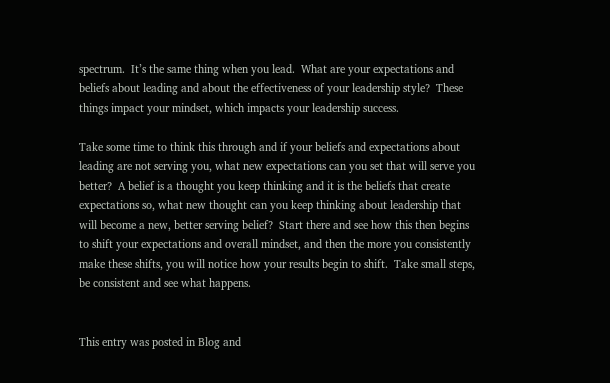spectrum.  It’s the same thing when you lead.  What are your expectations and beliefs about leading and about the effectiveness of your leadership style?  These things impact your mindset, which impacts your leadership success.

Take some time to think this through and if your beliefs and expectations about leading are not serving you, what new expectations can you set that will serve you better?  A belief is a thought you keep thinking and it is the beliefs that create expectations so, what new thought can you keep thinking about leadership that will become a new, better serving belief?  Start there and see how this then begins to shift your expectations and overall mindset, and then the more you consistently make these shifts, you will notice how your results begin to shift.  Take small steps, be consistent and see what happens.


This entry was posted in Blog and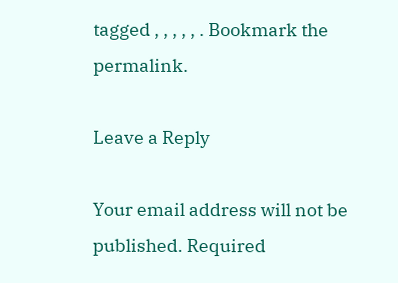tagged , , , , , . Bookmark the permalink.

Leave a Reply

Your email address will not be published. Required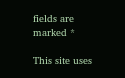fields are marked *

This site uses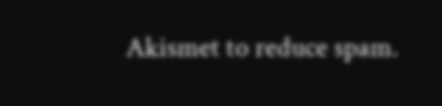Akismet to reduce spam.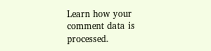Learn how your comment data is processed.